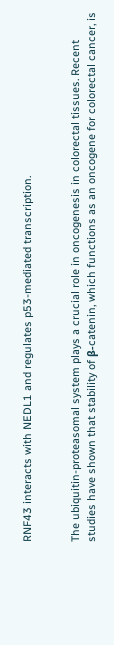RNF43 interacts with NEDL1 and regulates p53-mediated transcription.


The ubiquitin-proteasomal system plays a crucial role in oncogenesis in colorectal tissues. Recent studies have shown that stability of β-catenin, which functions as an oncogene for colorectal cancer, is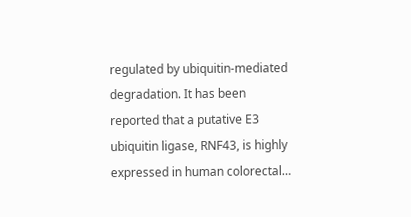regulated by ubiquitin-mediated degradation. It has been reported that a putative E3 ubiquitin ligase, RNF43, is highly expressed in human colorectal…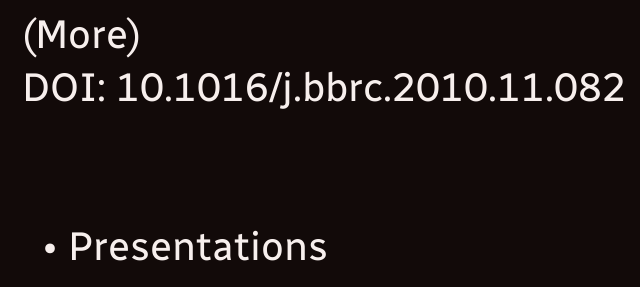(More)
DOI: 10.1016/j.bbrc.2010.11.082


  • Presentations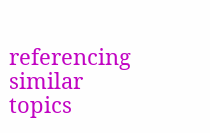referencing similar topics